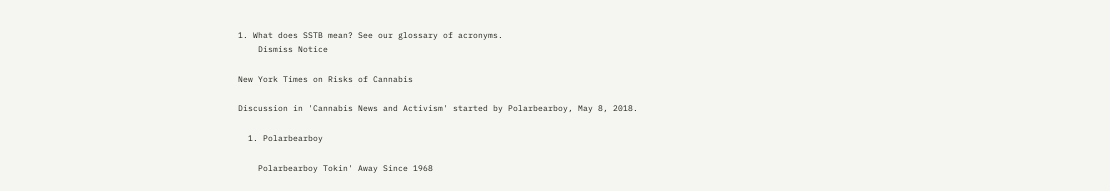1. What does SSTB mean? See our glossary of acronyms.
    Dismiss Notice

New York Times on Risks of Cannabis

Discussion in 'Cannabis News and Activism' started by Polarbearboy, May 8, 2018.

  1. Polarbearboy

    Polarbearboy Tokin' Away Since 1968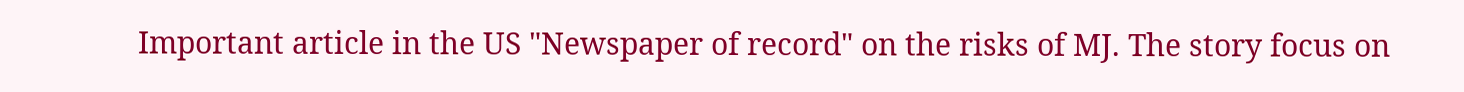Important article in the US "Newspaper of record" on the risks of MJ. The story focus on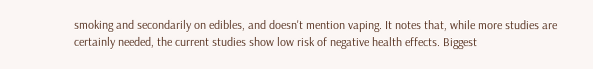smoking and secondarily on edibles, and doesn't mention vaping. It notes that, while more studies are certainly needed, the current studies show low risk of negative health effects. Biggest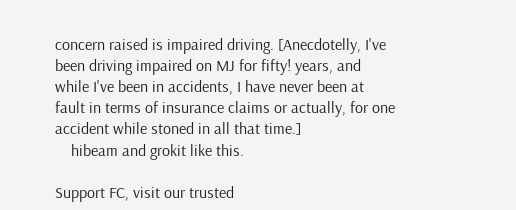concern raised is impaired driving. [Anecdotelly, I've been driving impaired on MJ for fifty! years, and while I've been in accidents, I have never been at fault in terms of insurance claims or actually, for one accident while stoned in all that time.]
    hibeam and grokit like this.

Support FC, visit our trusted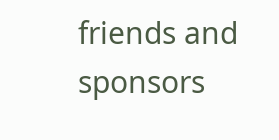friends and sponsors